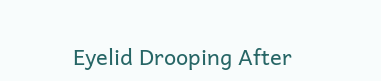Eyelid Drooping After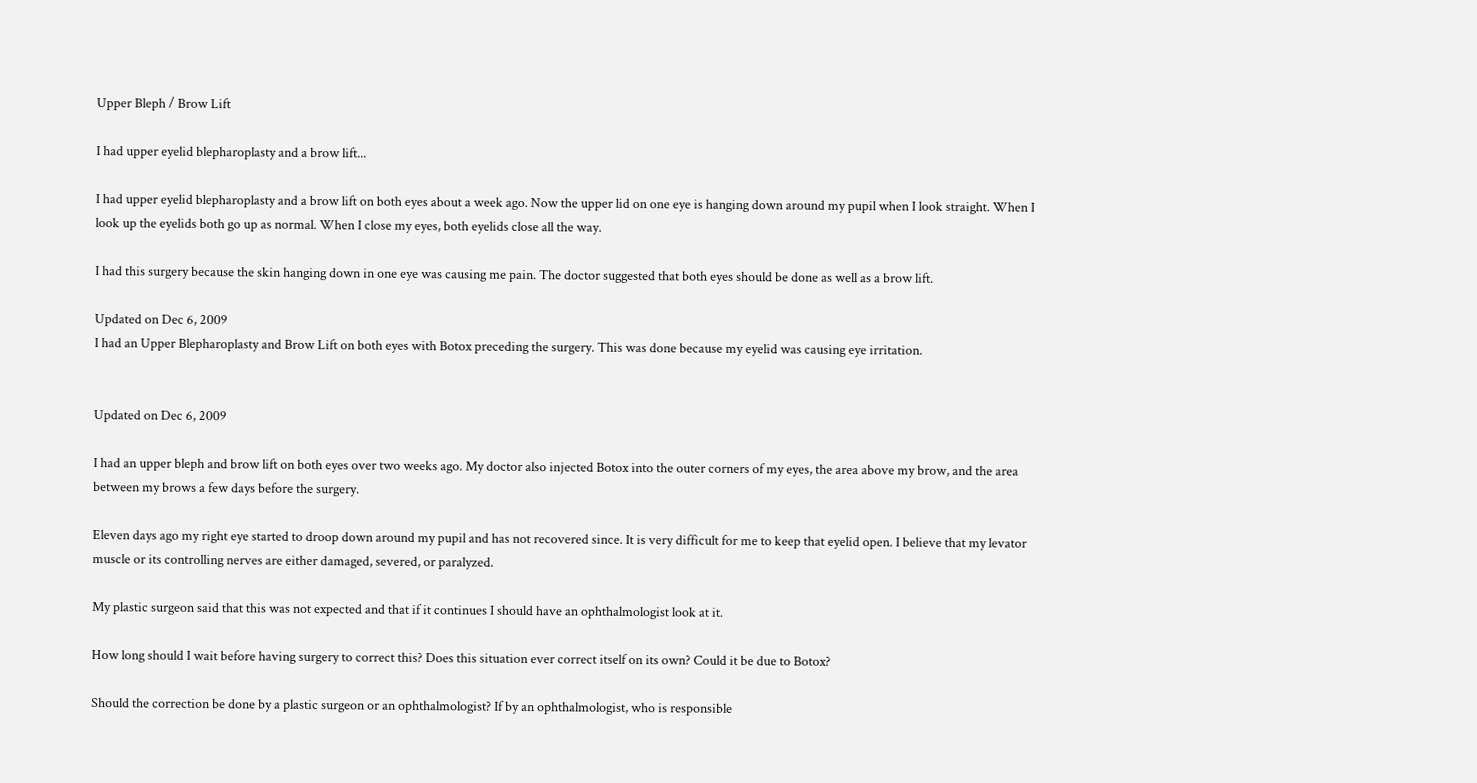Upper Bleph / Brow Lift

I had upper eyelid blepharoplasty and a brow lift...

I had upper eyelid blepharoplasty and a brow lift on both eyes about a week ago. Now the upper lid on one eye is hanging down around my pupil when I look straight. When I look up the eyelids both go up as normal. When I close my eyes, both eyelids close all the way.

I had this surgery because the skin hanging down in one eye was causing me pain. The doctor suggested that both eyes should be done as well as a brow lift.

Updated on Dec 6, 2009
I had an Upper Blepharoplasty and Brow Lift on both eyes with Botox preceding the surgery. This was done because my eyelid was causing eye irritation.


Updated on Dec 6, 2009

I had an upper bleph and brow lift on both eyes over two weeks ago. My doctor also injected Botox into the outer corners of my eyes, the area above my brow, and the area between my brows a few days before the surgery.

Eleven days ago my right eye started to droop down around my pupil and has not recovered since. It is very difficult for me to keep that eyelid open. I believe that my levator muscle or its controlling nerves are either damaged, severed, or paralyzed.

My plastic surgeon said that this was not expected and that if it continues I should have an ophthalmologist look at it.

How long should I wait before having surgery to correct this? Does this situation ever correct itself on its own? Could it be due to Botox?

Should the correction be done by a plastic surgeon or an ophthalmologist? If by an ophthalmologist, who is responsible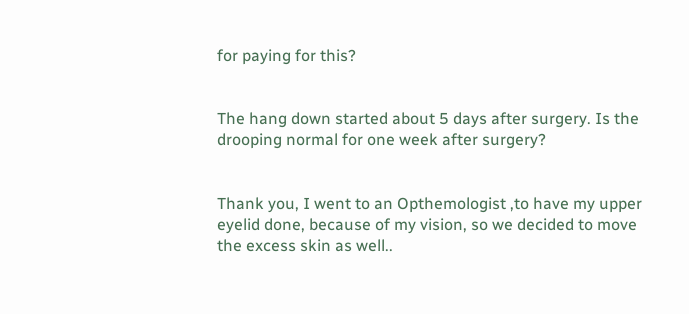for paying for this?


The hang down started about 5 days after surgery. Is the drooping normal for one week after surgery?


Thank you, I went to an Opthemologist ,to have my upper eyelid done, because of my vision, so we decided to move the excess skin as well..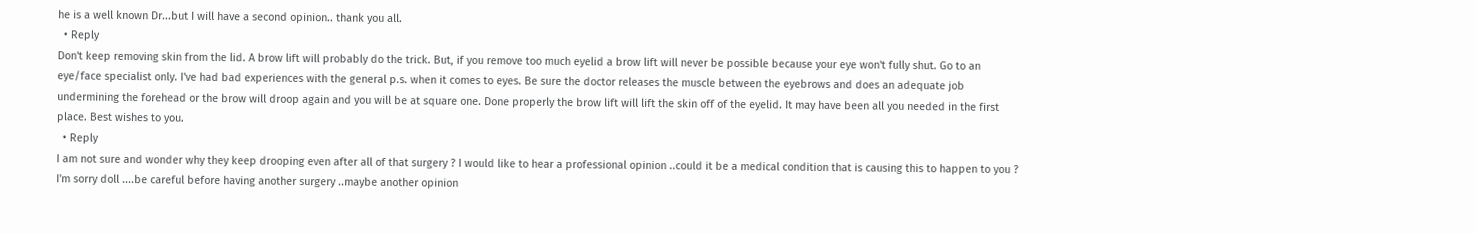he is a well known Dr...but I will have a second opinion.. thank you all.
  • Reply
Don't keep removing skin from the lid. A brow lift will probably do the trick. But, if you remove too much eyelid a brow lift will never be possible because your eye won't fully shut. Go to an eye/face specialist only. I've had bad experiences with the general p.s. when it comes to eyes. Be sure the doctor releases the muscle between the eyebrows and does an adequate job undermining the forehead or the brow will droop again and you will be at square one. Done properly the brow lift will lift the skin off of the eyelid. It may have been all you needed in the first place. Best wishes to you.
  • Reply
I am not sure and wonder why they keep drooping even after all of that surgery ? I would like to hear a professional opinion ..could it be a medical condition that is causing this to happen to you ? I'm sorry doll ....be careful before having another surgery ..maybe another opinion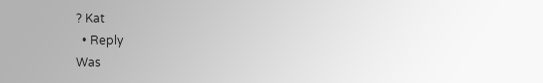? Kat
  • Reply
Was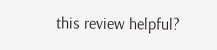this review helpful?